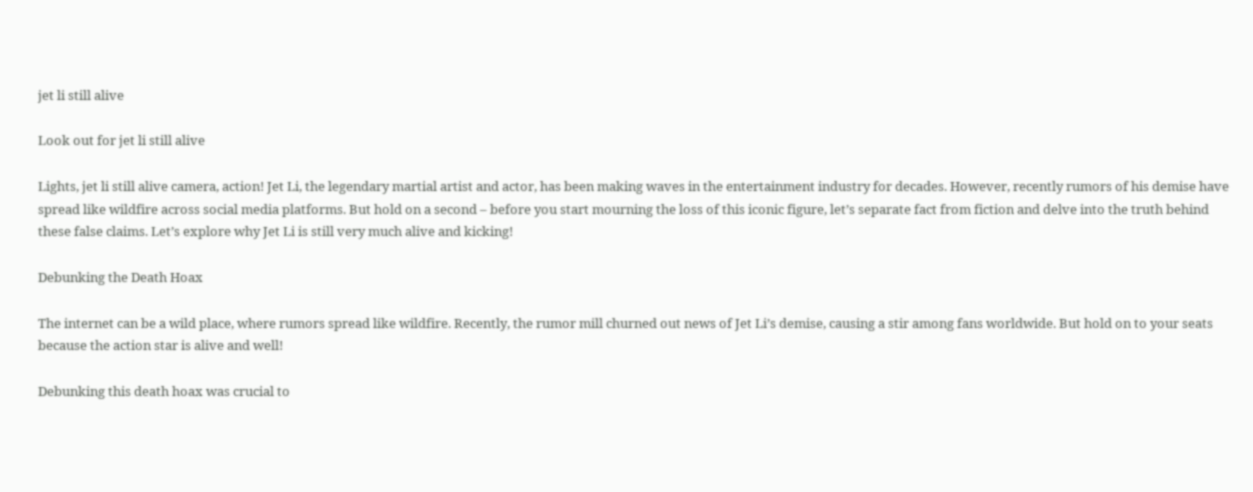jet li still alive

Look out for jet li still alive

Lights, jet li still alive camera, action! Jet Li, the legendary martial artist and actor, has been making waves in the entertainment industry for decades. However, recently rumors of his demise have spread like wildfire across social media platforms. But hold on a second – before you start mourning the loss of this iconic figure, let’s separate fact from fiction and delve into the truth behind these false claims. Let’s explore why Jet Li is still very much alive and kicking!

Debunking the Death Hoax

The internet can be a wild place, where rumors spread like wildfire. Recently, the rumor mill churned out news of Jet Li’s demise, causing a stir among fans worldwide. But hold on to your seats because the action star is alive and well!

Debunking this death hoax was crucial to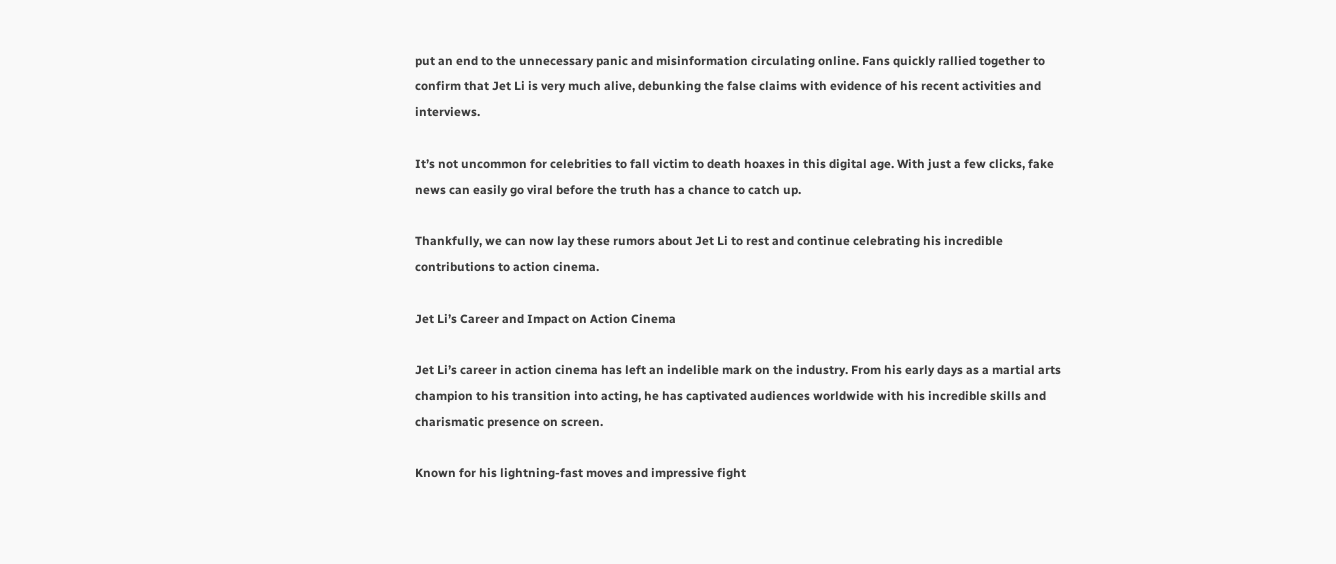put an end to the unnecessary panic and misinformation circulating online. Fans quickly rallied together to confirm that Jet Li is very much alive, debunking the false claims with evidence of his recent activities and interviews.

It’s not uncommon for celebrities to fall victim to death hoaxes in this digital age. With just a few clicks, fake news can easily go viral before the truth has a chance to catch up.

Thankfully, we can now lay these rumors about Jet Li to rest and continue celebrating his incredible contributions to action cinema.

Jet Li’s Career and Impact on Action Cinema

Jet Li’s career in action cinema has left an indelible mark on the industry. From his early days as a martial arts champion to his transition into acting, he has captivated audiences worldwide with his incredible skills and charismatic presence on screen.

Known for his lightning-fast moves and impressive fight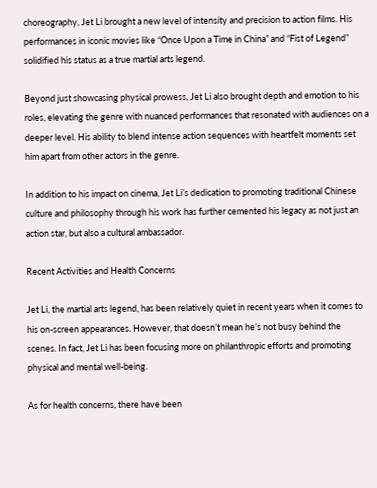choreography, Jet Li brought a new level of intensity and precision to action films. His performances in iconic movies like “Once Upon a Time in China” and “Fist of Legend” solidified his status as a true martial arts legend.

Beyond just showcasing physical prowess, Jet Li also brought depth and emotion to his roles, elevating the genre with nuanced performances that resonated with audiences on a deeper level. His ability to blend intense action sequences with heartfelt moments set him apart from other actors in the genre.

In addition to his impact on cinema, Jet Li’s dedication to promoting traditional Chinese culture and philosophy through his work has further cemented his legacy as not just an action star, but also a cultural ambassador.

Recent Activities and Health Concerns

Jet Li, the martial arts legend, has been relatively quiet in recent years when it comes to his on-screen appearances. However, that doesn’t mean he’s not busy behind the scenes. In fact, Jet Li has been focusing more on philanthropic efforts and promoting physical and mental well-being.

As for health concerns, there have been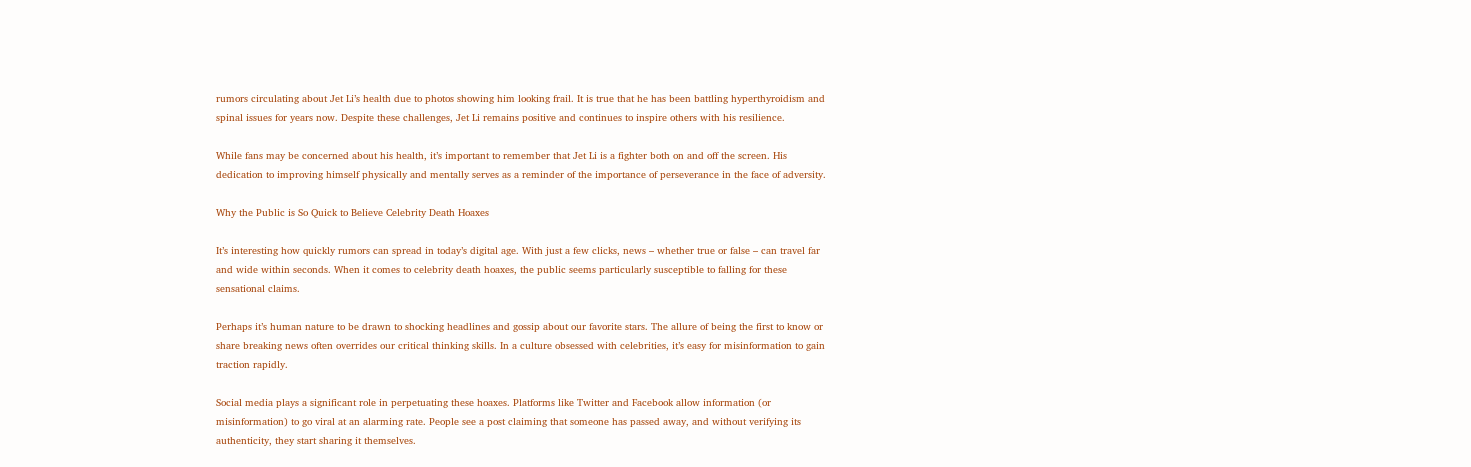rumors circulating about Jet Li’s health due to photos showing him looking frail. It is true that he has been battling hyperthyroidism and spinal issues for years now. Despite these challenges, Jet Li remains positive and continues to inspire others with his resilience.

While fans may be concerned about his health, it’s important to remember that Jet Li is a fighter both on and off the screen. His dedication to improving himself physically and mentally serves as a reminder of the importance of perseverance in the face of adversity.

Why the Public is So Quick to Believe Celebrity Death Hoaxes

It’s interesting how quickly rumors can spread in today’s digital age. With just a few clicks, news – whether true or false – can travel far and wide within seconds. When it comes to celebrity death hoaxes, the public seems particularly susceptible to falling for these sensational claims.

Perhaps it’s human nature to be drawn to shocking headlines and gossip about our favorite stars. The allure of being the first to know or share breaking news often overrides our critical thinking skills. In a culture obsessed with celebrities, it’s easy for misinformation to gain traction rapidly.

Social media plays a significant role in perpetuating these hoaxes. Platforms like Twitter and Facebook allow information (or misinformation) to go viral at an alarming rate. People see a post claiming that someone has passed away, and without verifying its authenticity, they start sharing it themselves.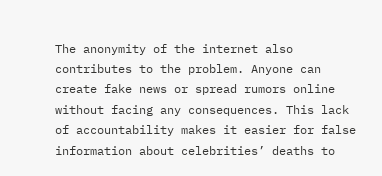The anonymity of the internet also contributes to the problem. Anyone can create fake news or spread rumors online without facing any consequences. This lack of accountability makes it easier for false information about celebrities’ deaths to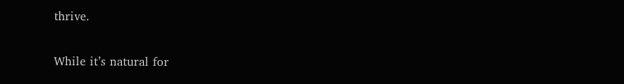thrive.

While it’s natural for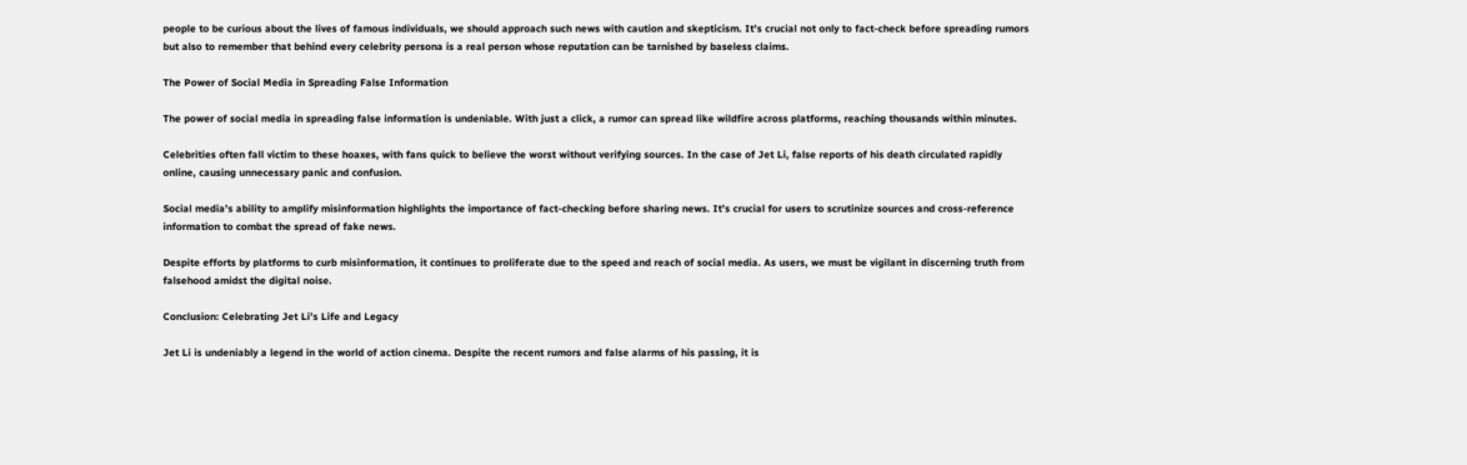people to be curious about the lives of famous individuals, we should approach such news with caution and skepticism. It’s crucial not only to fact-check before spreading rumors but also to remember that behind every celebrity persona is a real person whose reputation can be tarnished by baseless claims.

The Power of Social Media in Spreading False Information

The power of social media in spreading false information is undeniable. With just a click, a rumor can spread like wildfire across platforms, reaching thousands within minutes.

Celebrities often fall victim to these hoaxes, with fans quick to believe the worst without verifying sources. In the case of Jet Li, false reports of his death circulated rapidly online, causing unnecessary panic and confusion.

Social media’s ability to amplify misinformation highlights the importance of fact-checking before sharing news. It’s crucial for users to scrutinize sources and cross-reference information to combat the spread of fake news.

Despite efforts by platforms to curb misinformation, it continues to proliferate due to the speed and reach of social media. As users, we must be vigilant in discerning truth from falsehood amidst the digital noise.

Conclusion: Celebrating Jet Li’s Life and Legacy

Jet Li is undeniably a legend in the world of action cinema. Despite the recent rumors and false alarms of his passing, it is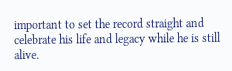important to set the record straight and celebrate his life and legacy while he is still alive.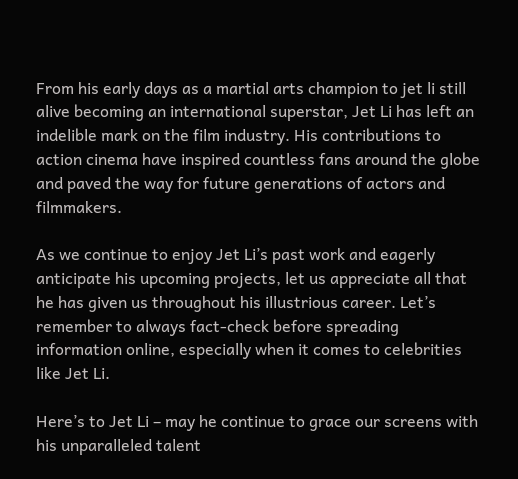From his early days as a martial arts champion to jet li still alive becoming an international superstar, Jet Li has left an indelible mark on the film industry. His contributions to action cinema have inspired countless fans around the globe and paved the way for future generations of actors and filmmakers.

As we continue to enjoy Jet Li’s past work and eagerly anticipate his upcoming projects, let us appreciate all that he has given us throughout his illustrious career. Let’s remember to always fact-check before spreading information online, especially when it comes to celebrities like Jet Li.

Here’s to Jet Li – may he continue to grace our screens with his unparalleled talent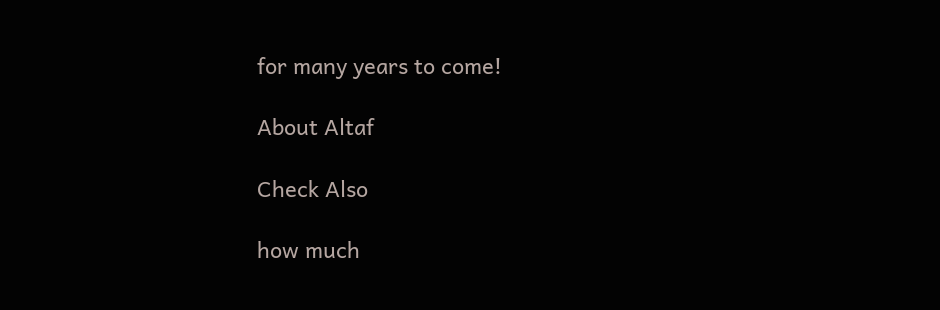for many years to come!

About Altaf

Check Also

how much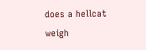does a hellcat weigh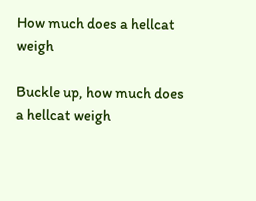How much does a hellcat weigh

Buckle up, how much does a hellcat weigh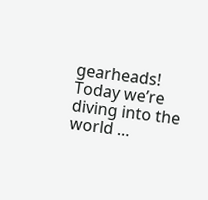gearheads! Today we’re diving into the world …